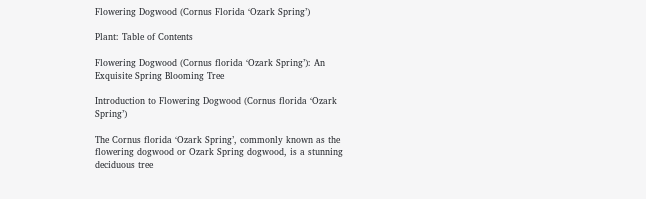Flowering Dogwood (Cornus Florida ‘Ozark Spring’)

Plant: Table of Contents

Flowering Dogwood (Cornus florida ‘Ozark Spring’): An Exquisite Spring Blooming Tree

Introduction to Flowering Dogwood (Cornus florida ‘Ozark Spring’)

The Cornus florida ‘Ozark Spring’, commonly known as the flowering dogwood or Ozark Spring dogwood, is a stunning deciduous tree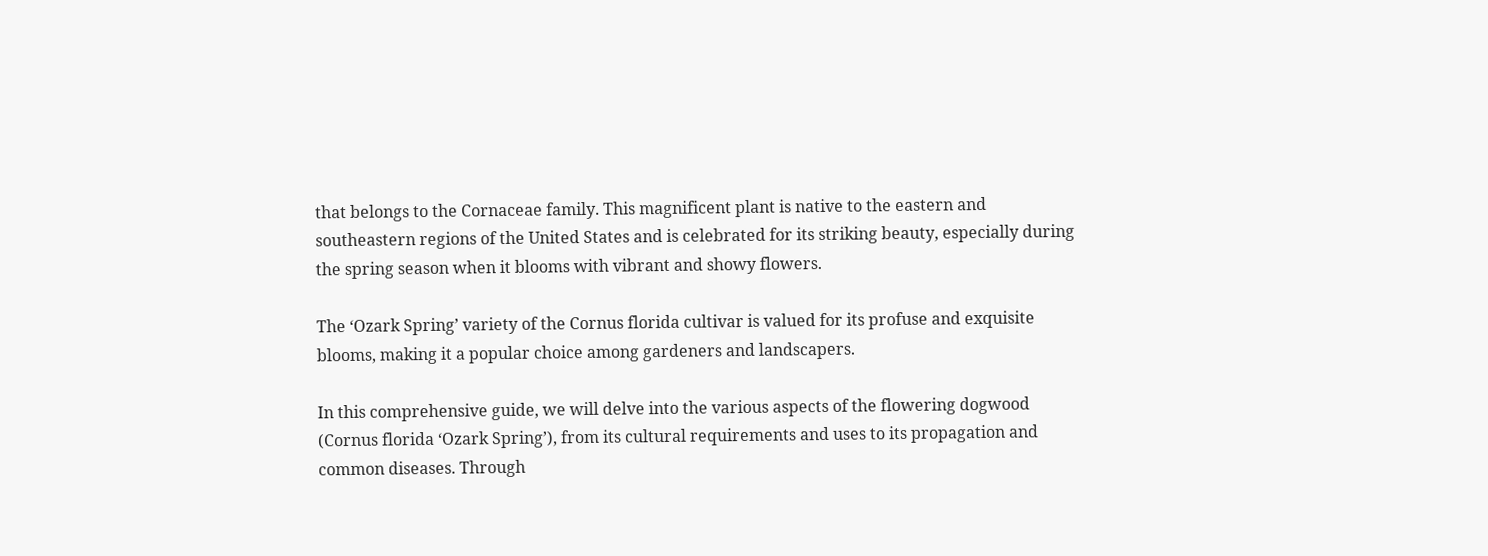that belongs to the Cornaceae family. This magnificent plant is native to the eastern and southeastern regions of the United States and is celebrated for its striking beauty, especially during the spring season when it blooms with vibrant and showy flowers.

The ‘Ozark Spring’ variety of the Cornus florida cultivar is valued for its profuse and exquisite blooms, making it a popular choice among gardeners and landscapers.

In this comprehensive guide, we will delve into the various aspects of the flowering dogwood (Cornus florida ‘Ozark Spring’), from its cultural requirements and uses to its propagation and common diseases. Through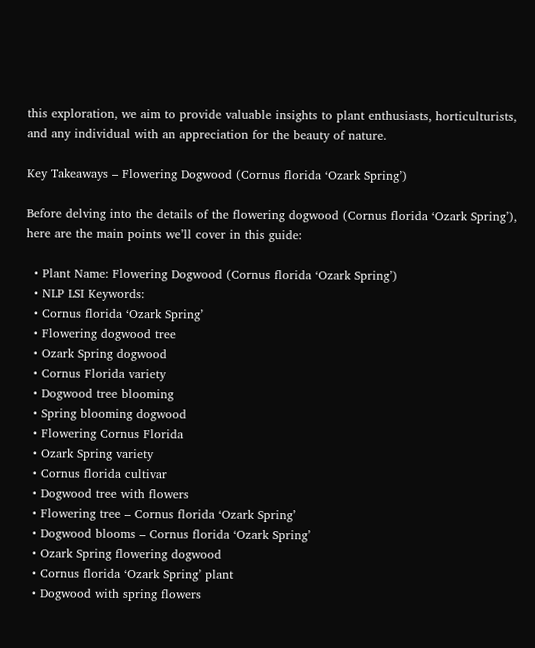this exploration, we aim to provide valuable insights to plant enthusiasts, horticulturists, and any individual with an appreciation for the beauty of nature.

Key Takeaways – Flowering Dogwood (Cornus florida ‘Ozark Spring’)

Before delving into the details of the flowering dogwood (Cornus florida ‘Ozark Spring’), here are the main points we’ll cover in this guide:

  • Plant Name: Flowering Dogwood (Cornus florida ‘Ozark Spring’)
  • NLP LSI Keywords:
  • Cornus florida ‘Ozark Spring’
  • Flowering dogwood tree
  • Ozark Spring dogwood
  • Cornus Florida variety
  • Dogwood tree blooming
  • Spring blooming dogwood
  • Flowering Cornus Florida
  • Ozark Spring variety
  • Cornus florida cultivar
  • Dogwood tree with flowers
  • Flowering tree – Cornus florida ‘Ozark Spring’
  • Dogwood blooms – Cornus florida ‘Ozark Spring’
  • Ozark Spring flowering dogwood
  • Cornus florida ‘Ozark Spring’ plant
  • Dogwood with spring flowers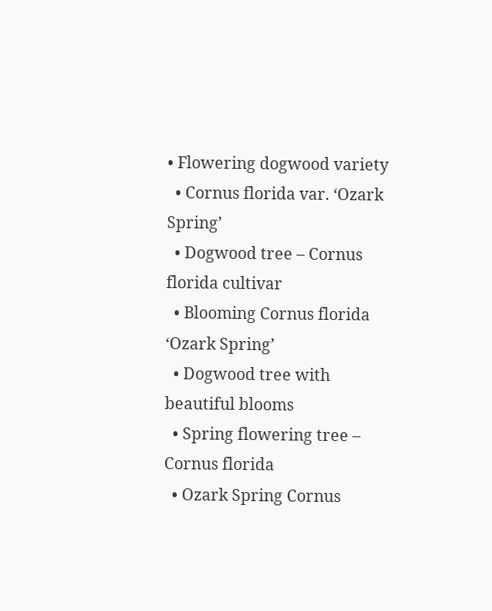• Flowering dogwood variety
  • Cornus florida var. ‘Ozark Spring’
  • Dogwood tree – Cornus florida cultivar
  • Blooming Cornus florida ‘Ozark Spring’
  • Dogwood tree with beautiful blooms
  • Spring flowering tree – Cornus florida
  • Ozark Spring Cornus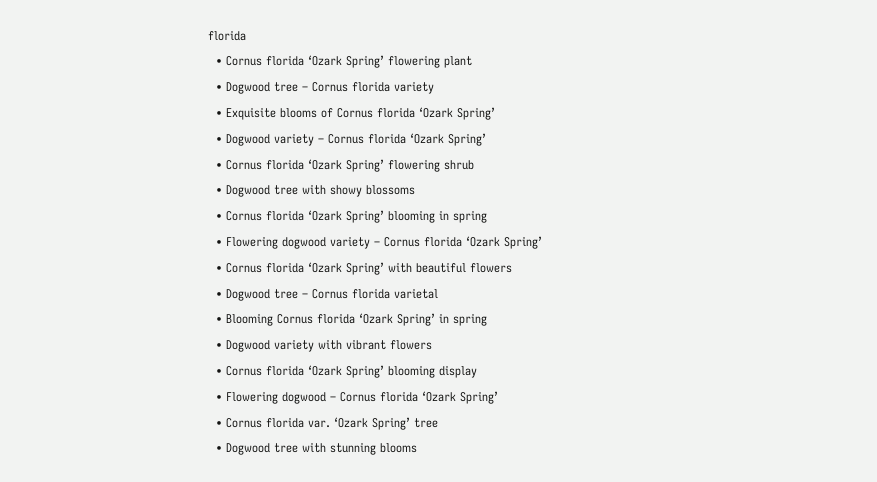florida
  • Cornus florida ‘Ozark Spring’ flowering plant
  • Dogwood tree – Cornus florida variety
  • Exquisite blooms of Cornus florida ‘Ozark Spring’
  • Dogwood variety – Cornus florida ‘Ozark Spring’
  • Cornus florida ‘Ozark Spring’ flowering shrub
  • Dogwood tree with showy blossoms
  • Cornus florida ‘Ozark Spring’ blooming in spring
  • Flowering dogwood variety – Cornus florida ‘Ozark Spring’
  • Cornus florida ‘Ozark Spring’ with beautiful flowers
  • Dogwood tree – Cornus florida varietal
  • Blooming Cornus florida ‘Ozark Spring’ in spring
  • Dogwood variety with vibrant flowers
  • Cornus florida ‘Ozark Spring’ blooming display
  • Flowering dogwood – Cornus florida ‘Ozark Spring’
  • Cornus florida var. ‘Ozark Spring’ tree
  • Dogwood tree with stunning blooms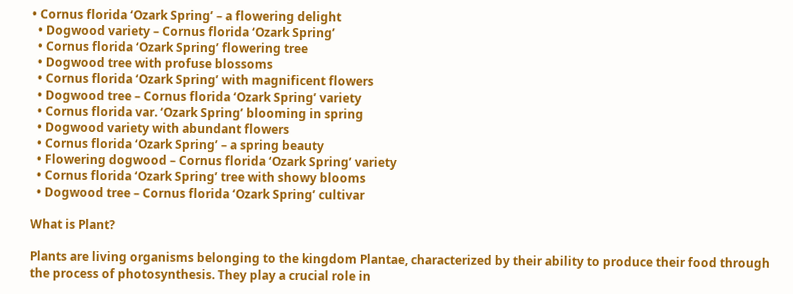• Cornus florida ‘Ozark Spring’ – a flowering delight
  • Dogwood variety – Cornus florida ‘Ozark Spring’
  • Cornus florida ‘Ozark Spring’ flowering tree
  • Dogwood tree with profuse blossoms
  • Cornus florida ‘Ozark Spring’ with magnificent flowers
  • Dogwood tree – Cornus florida ‘Ozark Spring’ variety
  • Cornus florida var. ‘Ozark Spring’ blooming in spring
  • Dogwood variety with abundant flowers
  • Cornus florida ‘Ozark Spring’ – a spring beauty
  • Flowering dogwood – Cornus florida ‘Ozark Spring’ variety
  • Cornus florida ‘Ozark Spring’ tree with showy blooms
  • Dogwood tree – Cornus florida ‘Ozark Spring’ cultivar

What is Plant?

Plants are living organisms belonging to the kingdom Plantae, characterized by their ability to produce their food through the process of photosynthesis. They play a crucial role in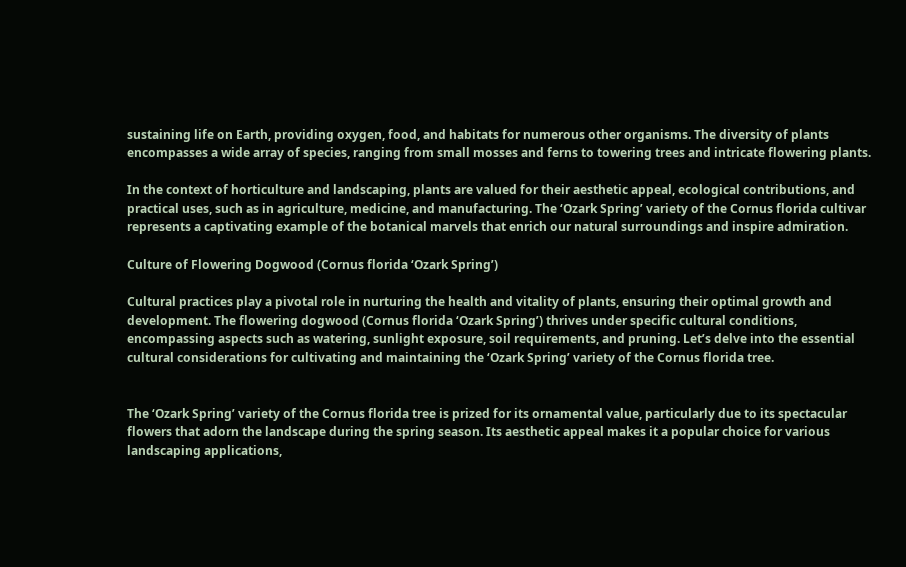sustaining life on Earth, providing oxygen, food, and habitats for numerous other organisms. The diversity of plants encompasses a wide array of species, ranging from small mosses and ferns to towering trees and intricate flowering plants.

In the context of horticulture and landscaping, plants are valued for their aesthetic appeal, ecological contributions, and practical uses, such as in agriculture, medicine, and manufacturing. The ‘Ozark Spring’ variety of the Cornus florida cultivar represents a captivating example of the botanical marvels that enrich our natural surroundings and inspire admiration.

Culture of Flowering Dogwood (Cornus florida ‘Ozark Spring’)

Cultural practices play a pivotal role in nurturing the health and vitality of plants, ensuring their optimal growth and development. The flowering dogwood (Cornus florida ‘Ozark Spring’) thrives under specific cultural conditions, encompassing aspects such as watering, sunlight exposure, soil requirements, and pruning. Let’s delve into the essential cultural considerations for cultivating and maintaining the ‘Ozark Spring’ variety of the Cornus florida tree.


The ‘Ozark Spring’ variety of the Cornus florida tree is prized for its ornamental value, particularly due to its spectacular flowers that adorn the landscape during the spring season. Its aesthetic appeal makes it a popular choice for various landscaping applications,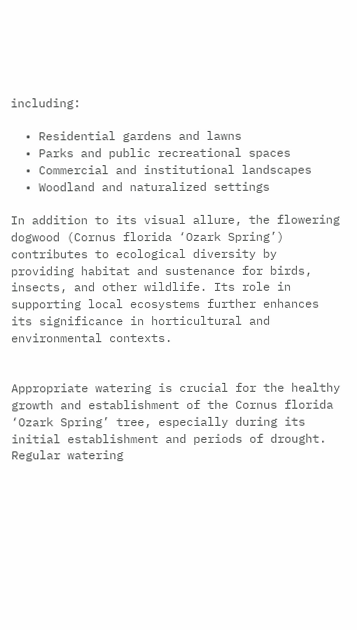including:

  • Residential gardens and lawns
  • Parks and public recreational spaces
  • Commercial and institutional landscapes
  • Woodland and naturalized settings

In addition to its visual allure, the flowering dogwood (Cornus florida ‘Ozark Spring’) contributes to ecological diversity by providing habitat and sustenance for birds, insects, and other wildlife. Its role in supporting local ecosystems further enhances its significance in horticultural and environmental contexts.


Appropriate watering is crucial for the healthy growth and establishment of the Cornus florida ‘Ozark Spring’ tree, especially during its initial establishment and periods of drought. Regular watering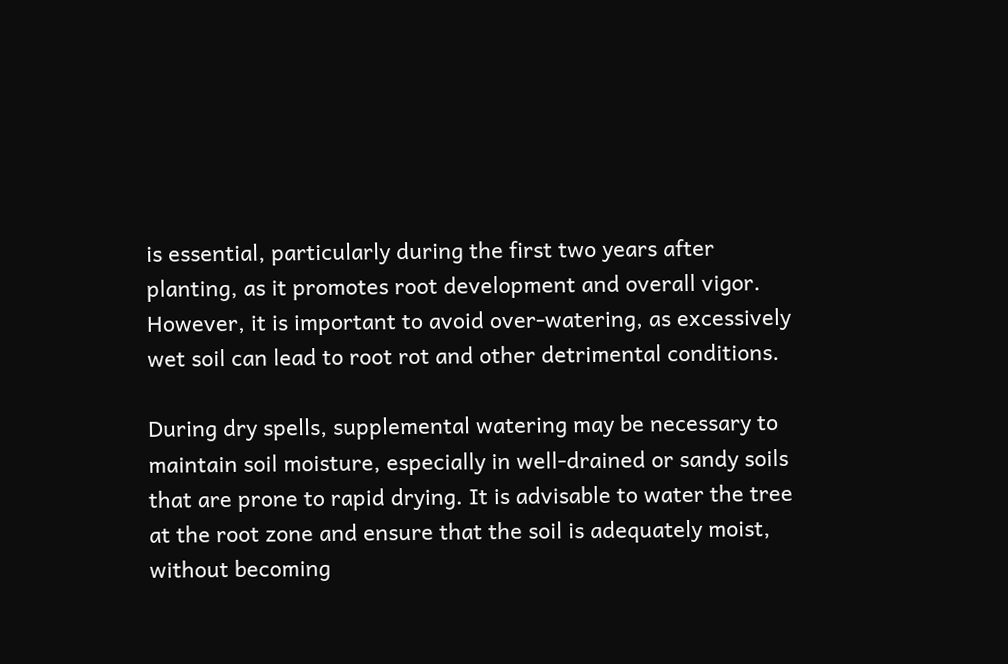is essential, particularly during the first two years after planting, as it promotes root development and overall vigor. However, it is important to avoid over-watering, as excessively wet soil can lead to root rot and other detrimental conditions.

During dry spells, supplemental watering may be necessary to maintain soil moisture, especially in well-drained or sandy soils that are prone to rapid drying. It is advisable to water the tree at the root zone and ensure that the soil is adequately moist, without becoming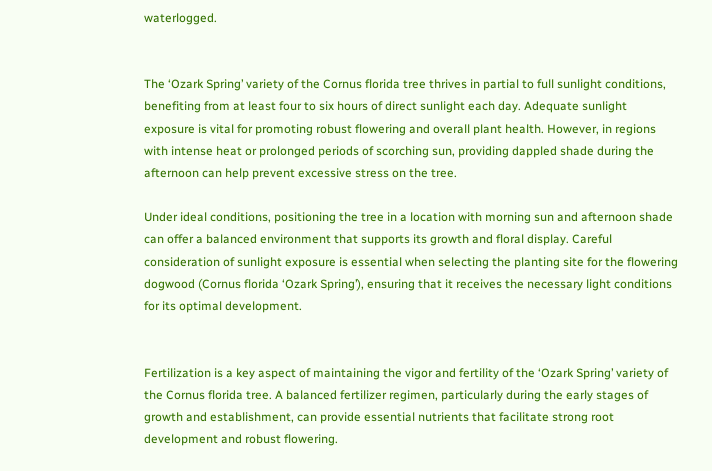waterlogged.


The ‘Ozark Spring’ variety of the Cornus florida tree thrives in partial to full sunlight conditions, benefiting from at least four to six hours of direct sunlight each day. Adequate sunlight exposure is vital for promoting robust flowering and overall plant health. However, in regions with intense heat or prolonged periods of scorching sun, providing dappled shade during the afternoon can help prevent excessive stress on the tree.

Under ideal conditions, positioning the tree in a location with morning sun and afternoon shade can offer a balanced environment that supports its growth and floral display. Careful consideration of sunlight exposure is essential when selecting the planting site for the flowering dogwood (Cornus florida ‘Ozark Spring’), ensuring that it receives the necessary light conditions for its optimal development.


Fertilization is a key aspect of maintaining the vigor and fertility of the ‘Ozark Spring’ variety of the Cornus florida tree. A balanced fertilizer regimen, particularly during the early stages of growth and establishment, can provide essential nutrients that facilitate strong root development and robust flowering.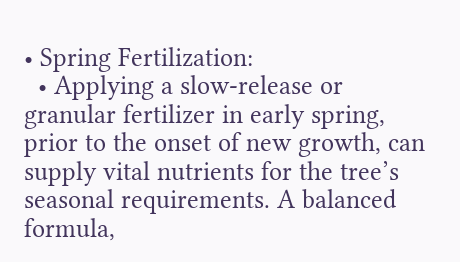• Spring Fertilization:
  • Applying a slow-release or granular fertilizer in early spring, prior to the onset of new growth, can supply vital nutrients for the tree’s seasonal requirements. A balanced formula,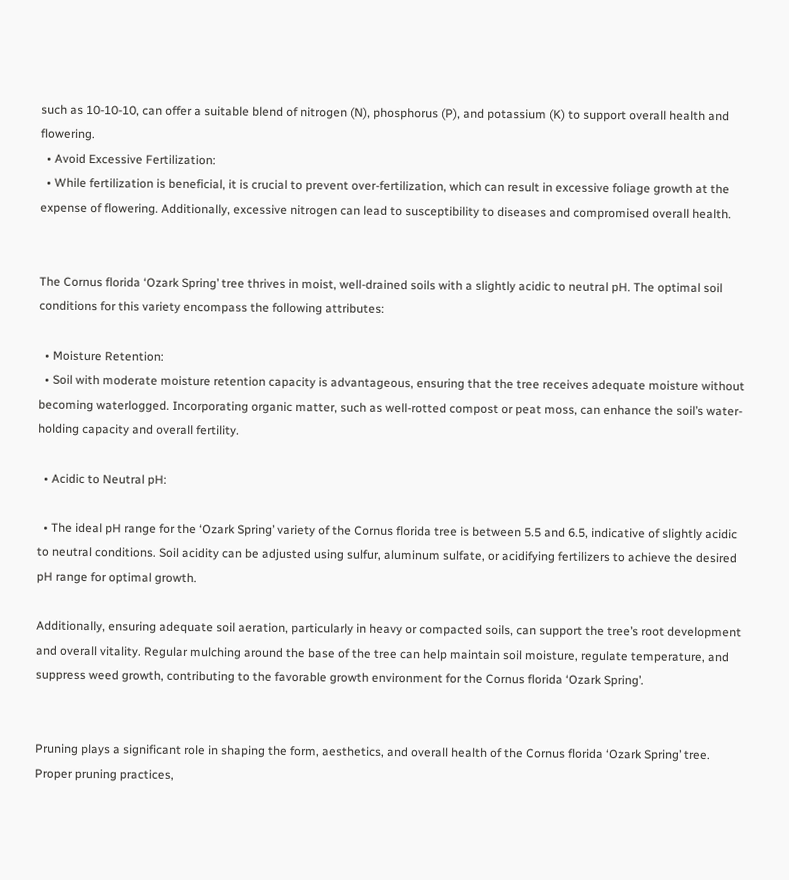such as 10-10-10, can offer a suitable blend of nitrogen (N), phosphorus (P), and potassium (K) to support overall health and flowering.
  • Avoid Excessive Fertilization:
  • While fertilization is beneficial, it is crucial to prevent over-fertilization, which can result in excessive foliage growth at the expense of flowering. Additionally, excessive nitrogen can lead to susceptibility to diseases and compromised overall health.


The Cornus florida ‘Ozark Spring’ tree thrives in moist, well-drained soils with a slightly acidic to neutral pH. The optimal soil conditions for this variety encompass the following attributes:

  • Moisture Retention:
  • Soil with moderate moisture retention capacity is advantageous, ensuring that the tree receives adequate moisture without becoming waterlogged. Incorporating organic matter, such as well-rotted compost or peat moss, can enhance the soil’s water-holding capacity and overall fertility.

  • Acidic to Neutral pH:

  • The ideal pH range for the ‘Ozark Spring’ variety of the Cornus florida tree is between 5.5 and 6.5, indicative of slightly acidic to neutral conditions. Soil acidity can be adjusted using sulfur, aluminum sulfate, or acidifying fertilizers to achieve the desired pH range for optimal growth.

Additionally, ensuring adequate soil aeration, particularly in heavy or compacted soils, can support the tree’s root development and overall vitality. Regular mulching around the base of the tree can help maintain soil moisture, regulate temperature, and suppress weed growth, contributing to the favorable growth environment for the Cornus florida ‘Ozark Spring’.


Pruning plays a significant role in shaping the form, aesthetics, and overall health of the Cornus florida ‘Ozark Spring’ tree. Proper pruning practices,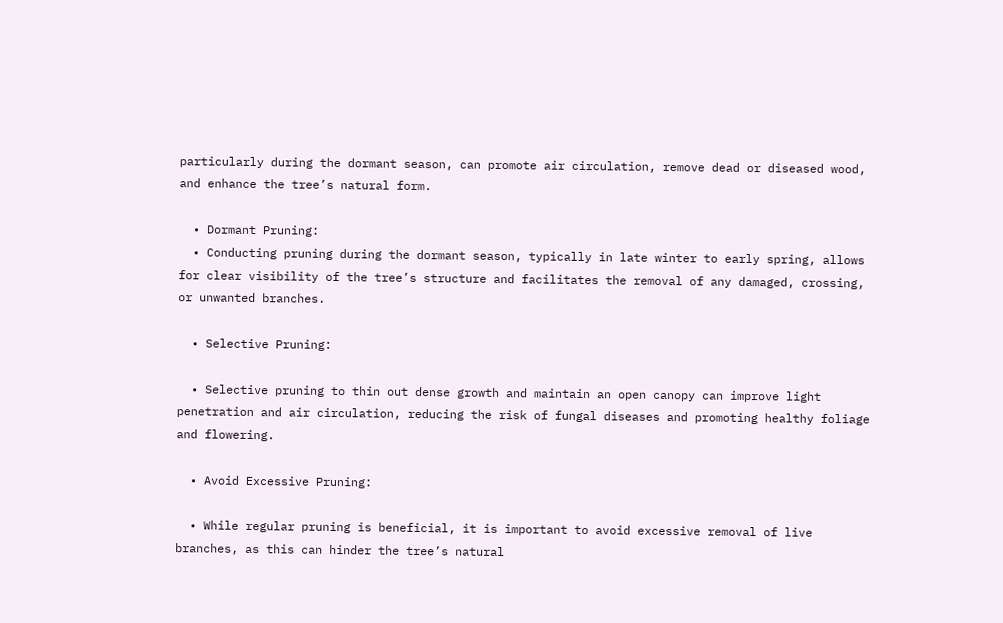particularly during the dormant season, can promote air circulation, remove dead or diseased wood, and enhance the tree’s natural form.

  • Dormant Pruning:
  • Conducting pruning during the dormant season, typically in late winter to early spring, allows for clear visibility of the tree’s structure and facilitates the removal of any damaged, crossing, or unwanted branches.

  • Selective Pruning:

  • Selective pruning to thin out dense growth and maintain an open canopy can improve light penetration and air circulation, reducing the risk of fungal diseases and promoting healthy foliage and flowering.

  • Avoid Excessive Pruning:

  • While regular pruning is beneficial, it is important to avoid excessive removal of live branches, as this can hinder the tree’s natural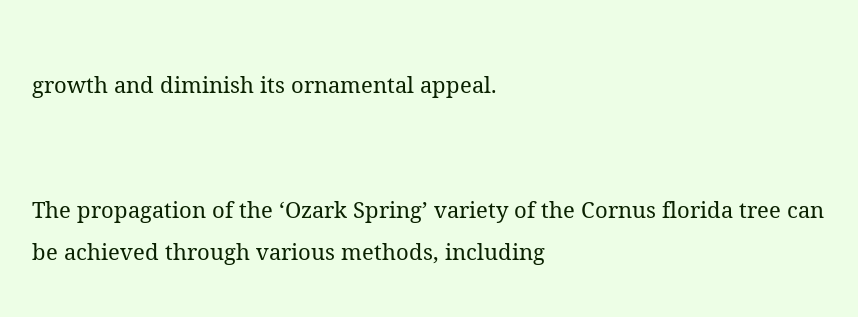growth and diminish its ornamental appeal.


The propagation of the ‘Ozark Spring’ variety of the Cornus florida tree can be achieved through various methods, including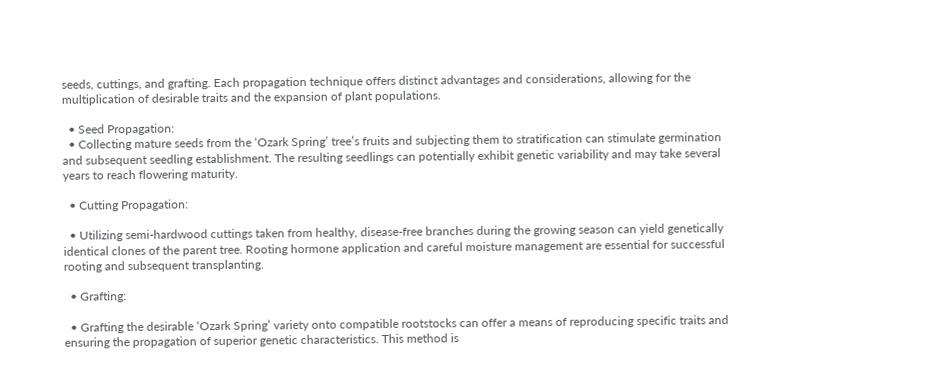seeds, cuttings, and grafting. Each propagation technique offers distinct advantages and considerations, allowing for the multiplication of desirable traits and the expansion of plant populations.

  • Seed Propagation:
  • Collecting mature seeds from the ‘Ozark Spring’ tree’s fruits and subjecting them to stratification can stimulate germination and subsequent seedling establishment. The resulting seedlings can potentially exhibit genetic variability and may take several years to reach flowering maturity.

  • Cutting Propagation:

  • Utilizing semi-hardwood cuttings taken from healthy, disease-free branches during the growing season can yield genetically identical clones of the parent tree. Rooting hormone application and careful moisture management are essential for successful rooting and subsequent transplanting.

  • Grafting:

  • Grafting the desirable ‘Ozark Spring’ variety onto compatible rootstocks can offer a means of reproducing specific traits and ensuring the propagation of superior genetic characteristics. This method is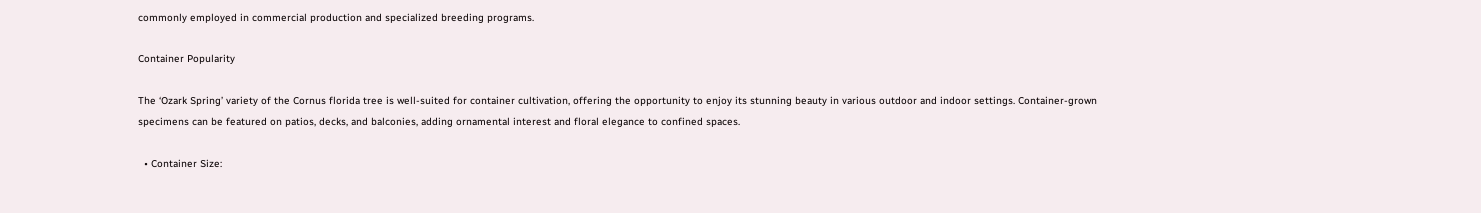commonly employed in commercial production and specialized breeding programs.

Container Popularity

The ‘Ozark Spring’ variety of the Cornus florida tree is well-suited for container cultivation, offering the opportunity to enjoy its stunning beauty in various outdoor and indoor settings. Container-grown specimens can be featured on patios, decks, and balconies, adding ornamental interest and floral elegance to confined spaces.

  • Container Size: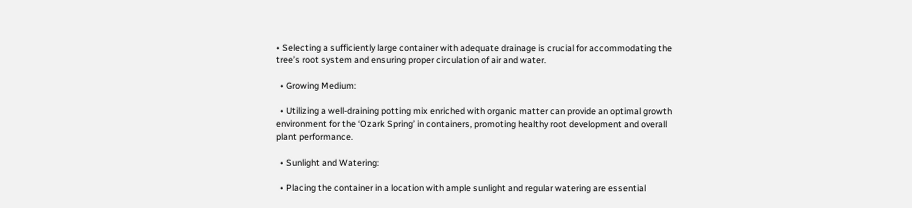• Selecting a sufficiently large container with adequate drainage is crucial for accommodating the tree’s root system and ensuring proper circulation of air and water.

  • Growing Medium:

  • Utilizing a well-draining potting mix enriched with organic matter can provide an optimal growth environment for the ‘Ozark Spring’ in containers, promoting healthy root development and overall plant performance.

  • Sunlight and Watering:

  • Placing the container in a location with ample sunlight and regular watering are essential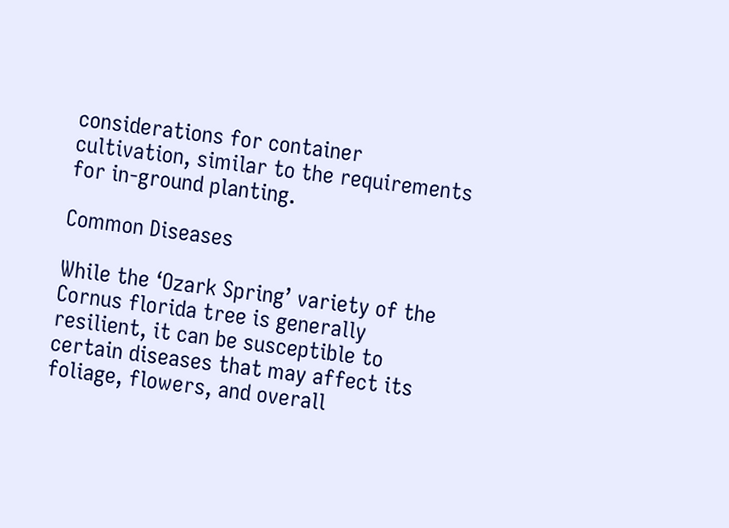considerations for container cultivation, similar to the requirements for in-ground planting.

Common Diseases

While the ‘Ozark Spring’ variety of the Cornus florida tree is generally resilient, it can be susceptible to certain diseases that may affect its foliage, flowers, and overall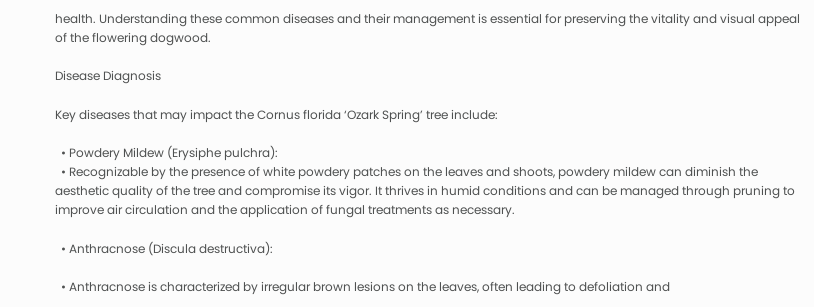health. Understanding these common diseases and their management is essential for preserving the vitality and visual appeal of the flowering dogwood.

Disease Diagnosis

Key diseases that may impact the Cornus florida ‘Ozark Spring’ tree include:

  • Powdery Mildew (Erysiphe pulchra):
  • Recognizable by the presence of white powdery patches on the leaves and shoots, powdery mildew can diminish the aesthetic quality of the tree and compromise its vigor. It thrives in humid conditions and can be managed through pruning to improve air circulation and the application of fungal treatments as necessary.

  • Anthracnose (Discula destructiva):

  • Anthracnose is characterized by irregular brown lesions on the leaves, often leading to defoliation and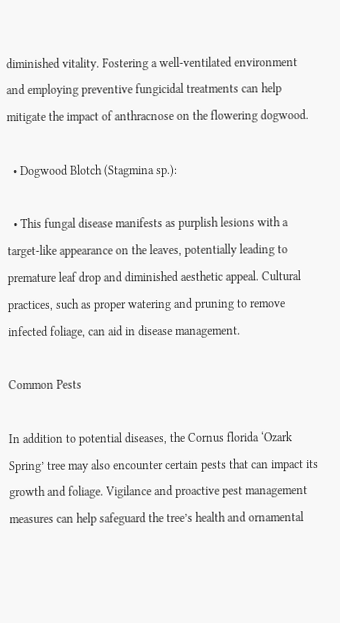diminished vitality. Fostering a well-ventilated environment and employing preventive fungicidal treatments can help mitigate the impact of anthracnose on the flowering dogwood.

  • Dogwood Blotch (Stagmina sp.):

  • This fungal disease manifests as purplish lesions with a target-like appearance on the leaves, potentially leading to premature leaf drop and diminished aesthetic appeal. Cultural practices, such as proper watering and pruning to remove infected foliage, can aid in disease management.

Common Pests

In addition to potential diseases, the Cornus florida ‘Ozark Spring’ tree may also encounter certain pests that can impact its growth and foliage. Vigilance and proactive pest management measures can help safeguard the tree’s health and ornamental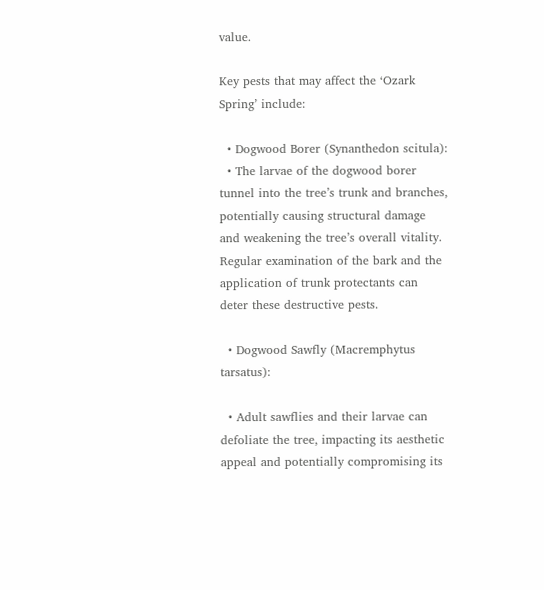value.

Key pests that may affect the ‘Ozark Spring’ include:

  • Dogwood Borer (Synanthedon scitula):
  • The larvae of the dogwood borer tunnel into the tree’s trunk and branches, potentially causing structural damage and weakening the tree’s overall vitality. Regular examination of the bark and the application of trunk protectants can deter these destructive pests.

  • Dogwood Sawfly (Macremphytus tarsatus):

  • Adult sawflies and their larvae can defoliate the tree, impacting its aesthetic appeal and potentially compromising its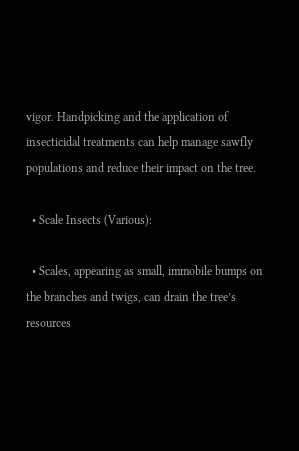vigor. Handpicking and the application of insecticidal treatments can help manage sawfly populations and reduce their impact on the tree.

  • Scale Insects (Various):

  • Scales, appearing as small, immobile bumps on the branches and twigs, can drain the tree’s resources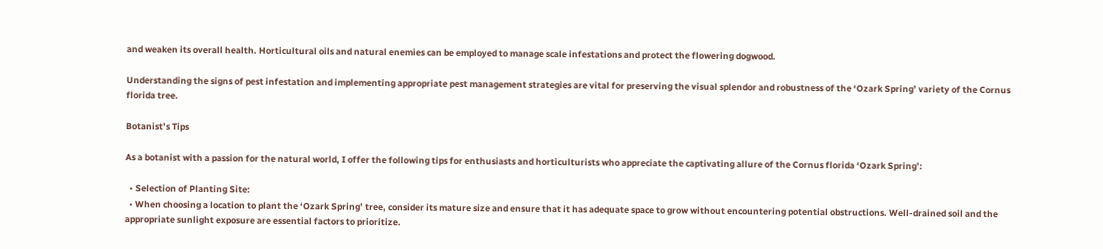and weaken its overall health. Horticultural oils and natural enemies can be employed to manage scale infestations and protect the flowering dogwood.

Understanding the signs of pest infestation and implementing appropriate pest management strategies are vital for preserving the visual splendor and robustness of the ‘Ozark Spring’ variety of the Cornus florida tree.

Botanist’s Tips

As a botanist with a passion for the natural world, I offer the following tips for enthusiasts and horticulturists who appreciate the captivating allure of the Cornus florida ‘Ozark Spring’:

  • Selection of Planting Site:
  • When choosing a location to plant the ‘Ozark Spring’ tree, consider its mature size and ensure that it has adequate space to grow without encountering potential obstructions. Well-drained soil and the appropriate sunlight exposure are essential factors to prioritize.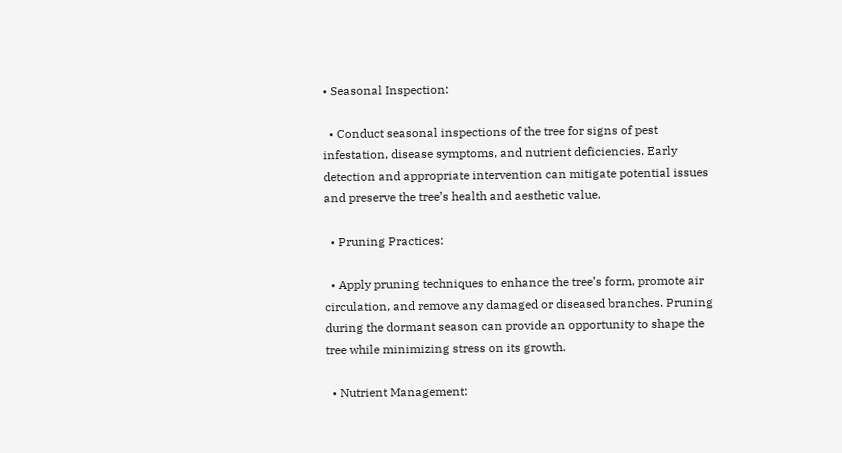• Seasonal Inspection:

  • Conduct seasonal inspections of the tree for signs of pest infestation, disease symptoms, and nutrient deficiencies. Early detection and appropriate intervention can mitigate potential issues and preserve the tree’s health and aesthetic value.

  • Pruning Practices:

  • Apply pruning techniques to enhance the tree’s form, promote air circulation, and remove any damaged or diseased branches. Pruning during the dormant season can provide an opportunity to shape the tree while minimizing stress on its growth.

  • Nutrient Management: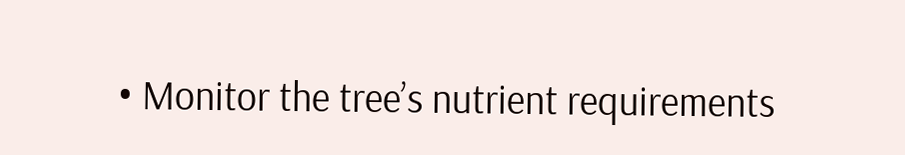• Monitor the tree’s nutrient requirements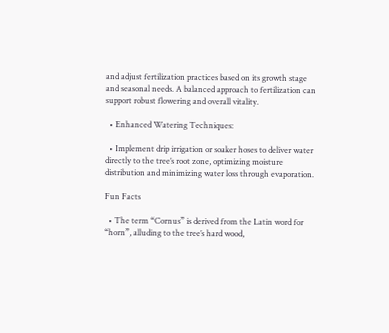and adjust fertilization practices based on its growth stage and seasonal needs. A balanced approach to fertilization can support robust flowering and overall vitality.

  • Enhanced Watering Techniques:

  • Implement drip irrigation or soaker hoses to deliver water directly to the tree’s root zone, optimizing moisture distribution and minimizing water loss through evaporation.

Fun Facts

  • The term “Cornus” is derived from the Latin word for “horn”, alluding to the tree’s hard wood,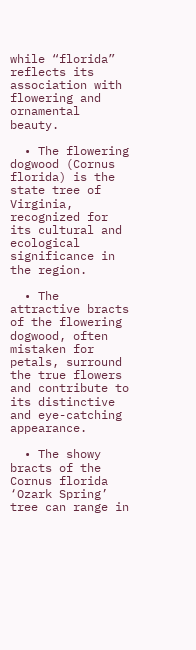while “florida” reflects its association with flowering and ornamental beauty.

  • The flowering dogwood (Cornus florida) is the state tree of Virginia, recognized for its cultural and ecological significance in the region.

  • The attractive bracts of the flowering dogwood, often mistaken for petals, surround the true flowers and contribute to its distinctive and eye-catching appearance.

  • The showy bracts of the Cornus florida ‘Ozark Spring’ tree can range in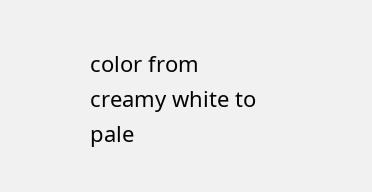color from creamy white to pale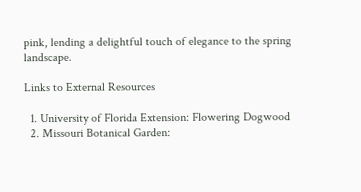pink, lending a delightful touch of elegance to the spring landscape.

Links to External Resources

  1. University of Florida Extension: Flowering Dogwood
  2. Missouri Botanical Garden: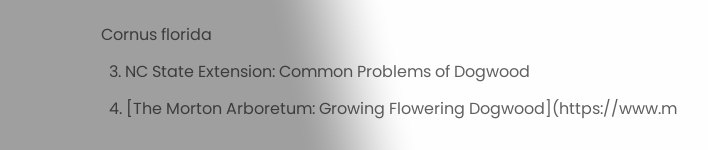Cornus florida
  3. NC State Extension: Common Problems of Dogwood
  4. [The Morton Arboretum: Growing Flowering Dogwood](https://www.m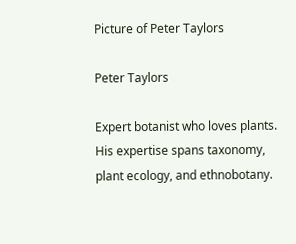Picture of Peter Taylors

Peter Taylors

Expert botanist who loves plants. His expertise spans taxonomy, plant ecology, and ethnobotany.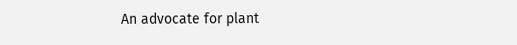An advocate for plant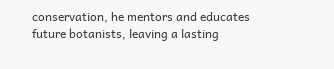conservation, he mentors and educates future botanists, leaving a lasting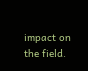impact on the field.